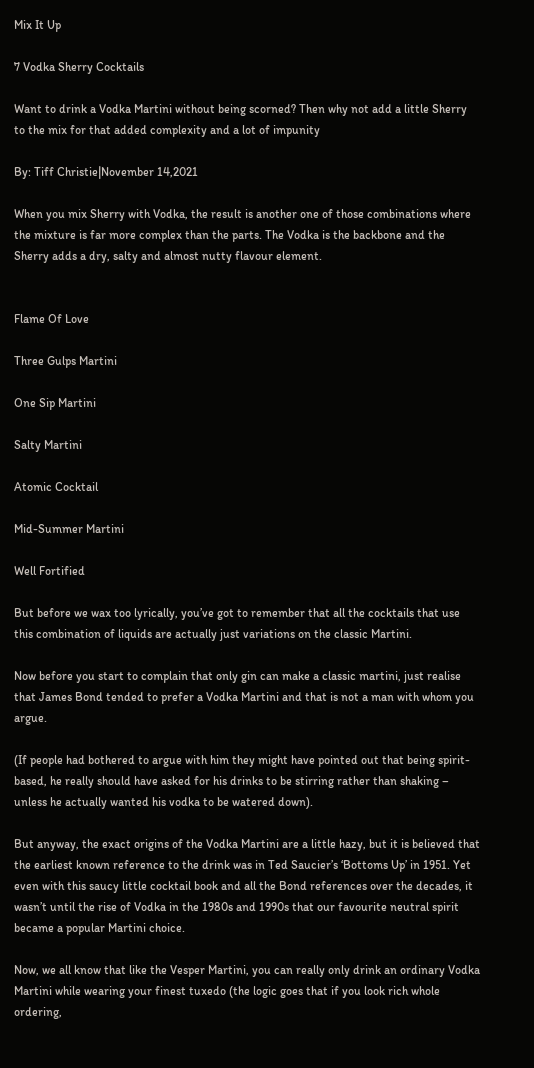Mix It Up

7 Vodka Sherry Cocktails

Want to drink a Vodka Martini without being scorned? Then why not add a little Sherry to the mix for that added complexity and a lot of impunity

By: Tiff Christie|November 14,2021

When you mix Sherry with Vodka, the result is another one of those combinations where the mixture is far more complex than the parts. The Vodka is the backbone and the Sherry adds a dry, salty and almost nutty flavour element.


Flame Of Love

Three Gulps Martini

One Sip Martini

Salty Martini

Atomic Cocktail

Mid-Summer Martini

Well Fortified

But before we wax too lyrically, you’ve got to remember that all the cocktails that use this combination of liquids are actually just variations on the classic Martini.

Now before you start to complain that only gin can make a classic martini, just realise that James Bond tended to prefer a Vodka Martini and that is not a man with whom you argue.

(If people had bothered to argue with him they might have pointed out that being spirit-based, he really should have asked for his drinks to be stirring rather than shaking – unless he actually wanted his vodka to be watered down).

But anyway, the exact origins of the Vodka Martini are a little hazy, but it is believed that the earliest known reference to the drink was in Ted Saucier’s ‘Bottoms Up’ in 1951. Yet even with this saucy little cocktail book and all the Bond references over the decades, it wasn’t until the rise of Vodka in the 1980s and 1990s that our favourite neutral spirit became a popular Martini choice.

Now, we all know that like the Vesper Martini, you can really only drink an ordinary Vodka Martini while wearing your finest tuxedo (the logic goes that if you look rich whole ordering,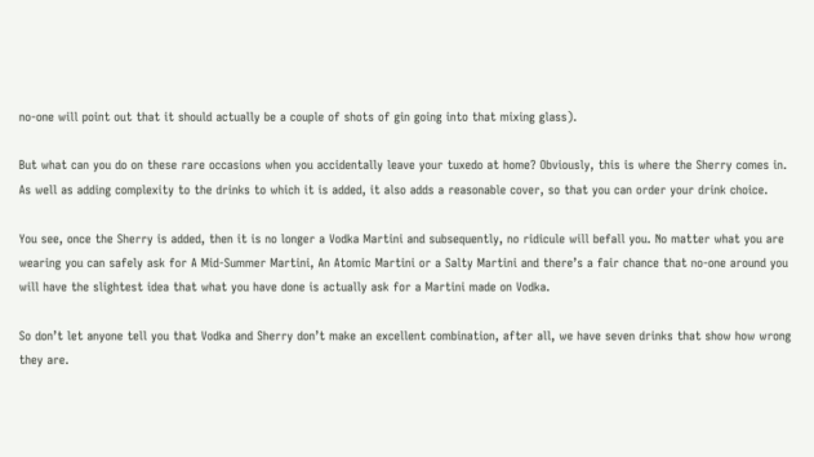no-one will point out that it should actually be a couple of shots of gin going into that mixing glass).

But what can you do on these rare occasions when you accidentally leave your tuxedo at home? Obviously, this is where the Sherry comes in. As well as adding complexity to the drinks to which it is added, it also adds a reasonable cover, so that you can order your drink choice.

You see, once the Sherry is added, then it is no longer a Vodka Martini and subsequently, no ridicule will befall you. No matter what you are wearing you can safely ask for A Mid-Summer Martini, An Atomic Martini or a Salty Martini and there’s a fair chance that no-one around you will have the slightest idea that what you have done is actually ask for a Martini made on Vodka.

So don’t let anyone tell you that Vodka and Sherry don’t make an excellent combination, after all, we have seven drinks that show how wrong they are.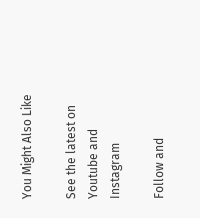You Might Also Like

See the latest on Youtube and Instagram

Follow and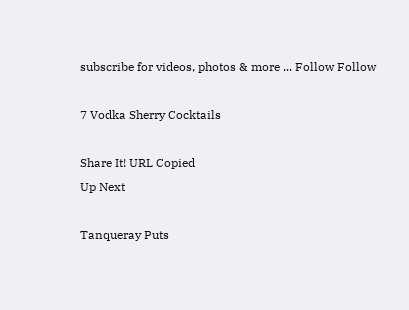subscribe for videos, photos & more ... Follow Follow

7 Vodka Sherry Cocktails

Share It! URL Copied
Up Next

Tanqueray Puts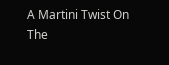A Martini Twist On The